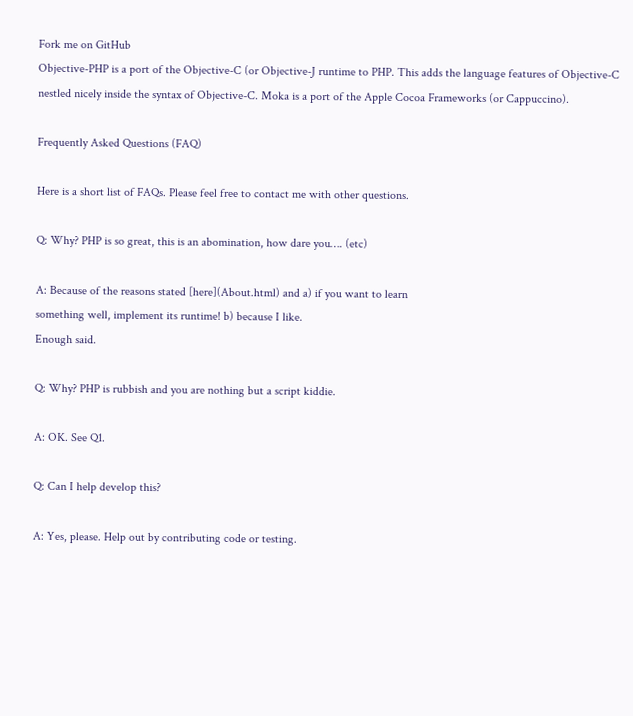Fork me on GitHub
Objective-PHP is a port of the Objective-C (or Objective-J runtime to PHP. This adds the language features of Objective-C nestled nicely inside the syntax of Objective-C. Moka is a port of the Apple Cocoa Frameworks (or Cappuccino).

Frequently Asked Questions (FAQ)

Here is a short list of FAQs. Please feel free to contact me with other questions.

Q: Why? PHP is so great, this is an abomination, how dare you…. (etc)

A: Because of the reasons stated [here](About.html) and a) if you want to learn
something well, implement its runtime! b) because I like.
Enough said.

Q: Why? PHP is rubbish and you are nothing but a script kiddie.

A: OK. See Q1.

Q: Can I help develop this?

A: Yes, please. Help out by contributing code or testing.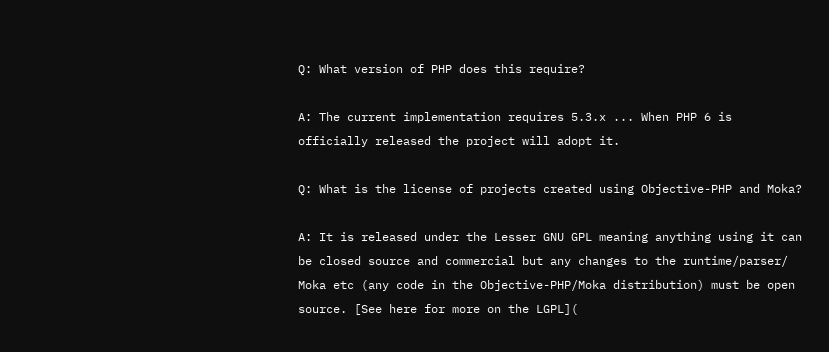Q: What version of PHP does this require?

A: The current implementation requires 5.3.x ... When PHP 6 is
officially released the project will adopt it.

Q: What is the license of projects created using Objective-PHP and Moka?

A: It is released under the Lesser GNU GPL meaning anything using it can
be closed source and commercial but any changes to the runtime/parser/
Moka etc (any code in the Objective-PHP/Moka distribution) must be open
source. [See here for more on the LGPL](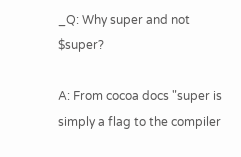_Q: Why super and not $super?

A: From cocoa docs "super is simply a flag to the compiler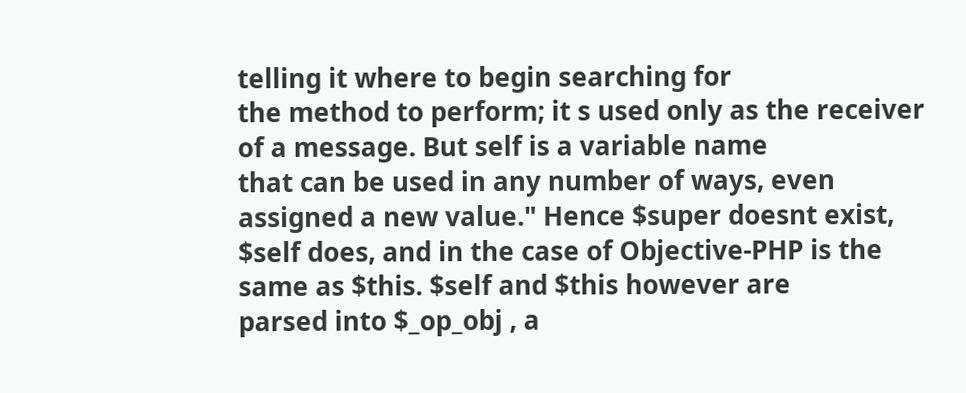telling it where to begin searching for
the method to perform; it s used only as the receiver of a message. But self is a variable name
that can be used in any number of ways, even assigned a new value." Hence $super doesnt exist,
$self does, and in the case of Objective-PHP is the same as $this. $self and $this however are
parsed into $_op_obj , a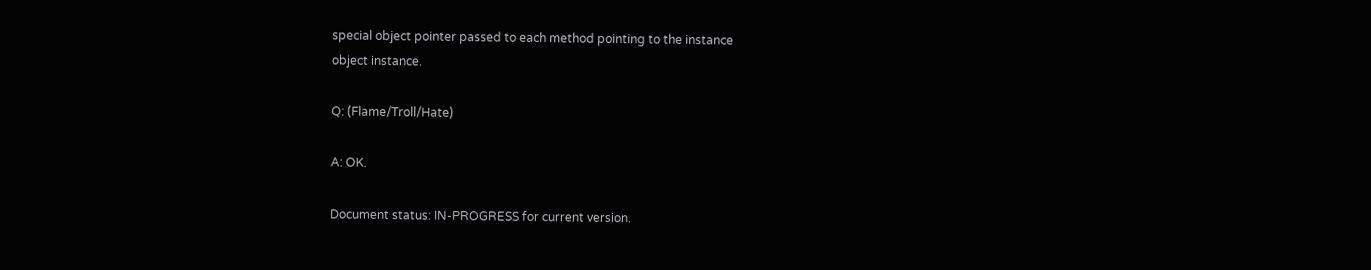special object pointer passed to each method pointing to the instance
object instance.

Q: (Flame/Troll/Hate)

A: OK.

Document status: IN-PROGRESS for current version.